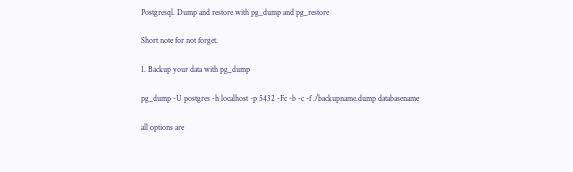Postgresql. Dump and restore with pg_dump and pg_restore

Short note for not forget.

1. Backup your data with pg_dump

pg_dump -U postgres -h localhost -p 5432 -Fc -b -c -f ./backupname.dump databasename

all options are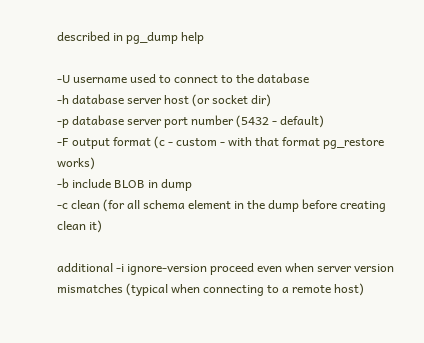described in pg_dump help

-U username used to connect to the database
-h database server host (or socket dir)
-p database server port number (5432 - default)
-F output format (c - custom - with that format pg_restore works)
-b include BLOB in dump
-c clean (for all schema element in the dump before creating clean it)

additional -i ignore-version proceed even when server version mismatches (typical when connecting to a remote host)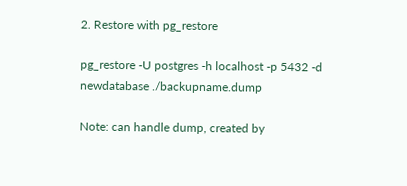2. Restore with pg_restore

pg_restore -U postgres -h localhost -p 5432 -d newdatabase ./backupname.dump

Note: can handle dump, created by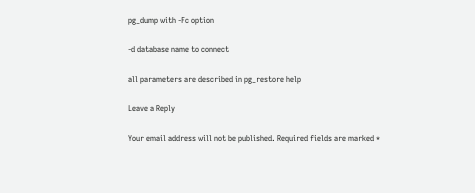pg_dump with -Fc option

-d database name to connect

all parameters are described in pg_restore help

Leave a Reply

Your email address will not be published. Required fields are marked *